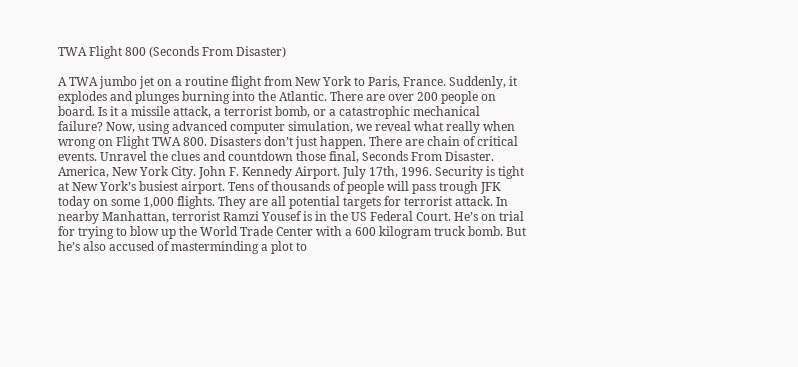TWA Flight 800 (Seconds From Disaster)

A TWA jumbo jet on a routine flight from New York to Paris, France. Suddenly, it explodes and plunges burning into the Atlantic. There are over 200 people on board. Is it a missile attack, a terrorist bomb, or a catastrophic mechanical failure? Now, using advanced computer simulation, we reveal what really when wrong on Flight TWA 800. Disasters don’t just happen. There are chain of critical events. Unravel the clues and countdown those final, Seconds From Disaster. America, New York City. John F. Kennedy Airport. July 17th, 1996. Security is tight at New York’s busiest airport. Tens of thousands of people will pass trough JFK today on some 1,000 flights. They are all potential targets for terrorist attack. In nearby Manhattan, terrorist Ramzi Yousef is in the US Federal Court. He’s on trial for trying to blow up the World Trade Center with a 600 kilogram truck bomb. But he’s also accused of masterminding a plot to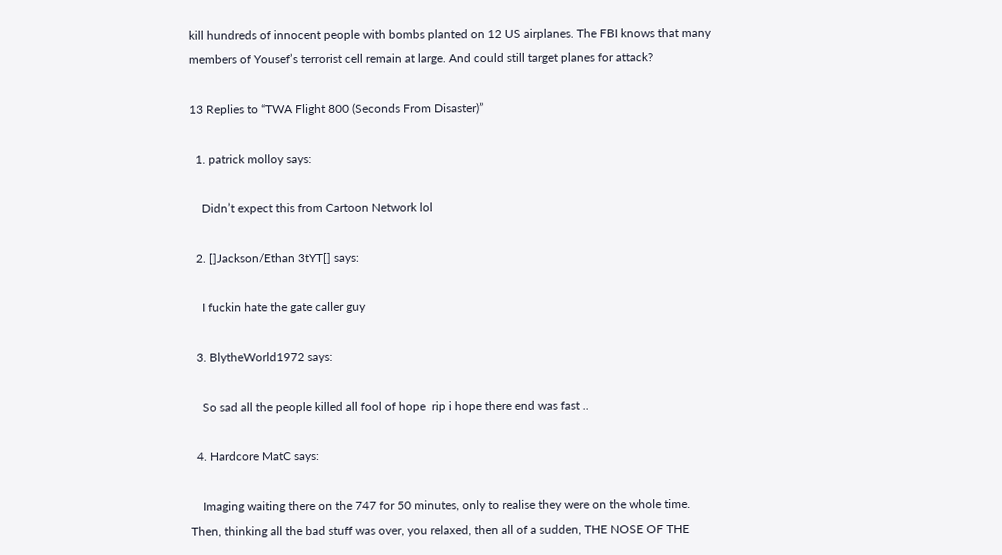kill hundreds of innocent people with bombs planted on 12 US airplanes. The FBI knows that many members of Yousef’s terrorist cell remain at large. And could still target planes for attack?

13 Replies to “TWA Flight 800 (Seconds From Disaster)”

  1. patrick molloy says:

    Didn’t expect this from Cartoon Network lol

  2. []Jackson/Ethan 3tYT[] says:

    I fuckin hate the gate caller guy

  3. BlytheWorld1972 says:

    So sad all the people killed all fool of hope  rip i hope there end was fast ..

  4. Hardcore MatC says:

    Imaging waiting there on the 747 for 50 minutes, only to realise they were on the whole time. Then, thinking all the bad stuff was over, you relaxed, then all of a sudden, THE NOSE OF THE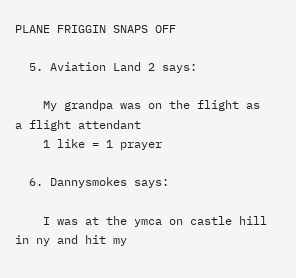PLANE FRIGGIN SNAPS OFF

  5. Aviation Land 2 says:

    My grandpa was on the flight as a flight attendant
    1 like = 1 prayer

  6. Dannysmokes says:

    I was at the ymca on castle hill in ny and hit my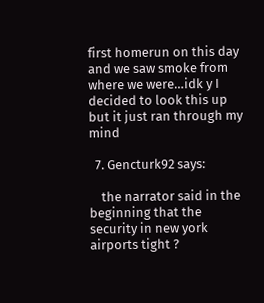first homerun on this day and we saw smoke from where we were…idk y I decided to look this up but it just ran through my mind

  7. Gencturk92 says:

    the narrator said in the beginning that the security in new york airports tight ?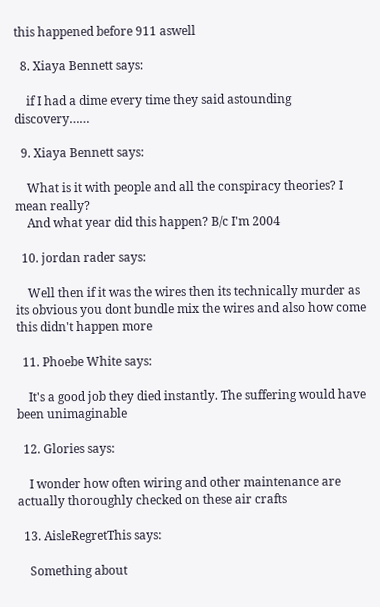this happened before 911 aswell

  8. Xiaya Bennett says:

    if I had a dime every time they said astounding discovery……

  9. Xiaya Bennett says:

    What is it with people and all the conspiracy theories? I mean really?
    And what year did this happen? B/c I'm 2004

  10. jordan rader says:

    Well then if it was the wires then its technically murder as its obvious you dont bundle mix the wires and also how come this didn't happen more

  11. Phoebe White says:

    It's a good job they died instantly. The suffering would have been unimaginable

  12. Glories says:

    I wonder how often wiring and other maintenance are actually thoroughly checked on these air crafts

  13. AisleRegretThis says:

    Something about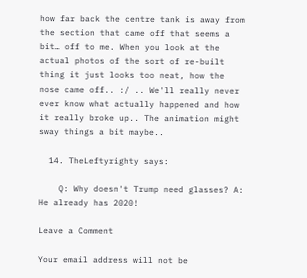how far back the centre tank is away from the section that came off that seems a bit… off to me. When you look at the actual photos of the sort of re-built thing it just looks too neat, how the nose came off.. :/ .. We'll really never ever know what actually happened and how it really broke up.. The animation might sway things a bit maybe..

  14. TheLeftyrighty says:

    Q: Why doesn't Trump need glasses? A: He already has 2020!

Leave a Comment

Your email address will not be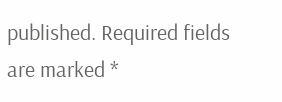published. Required fields are marked *